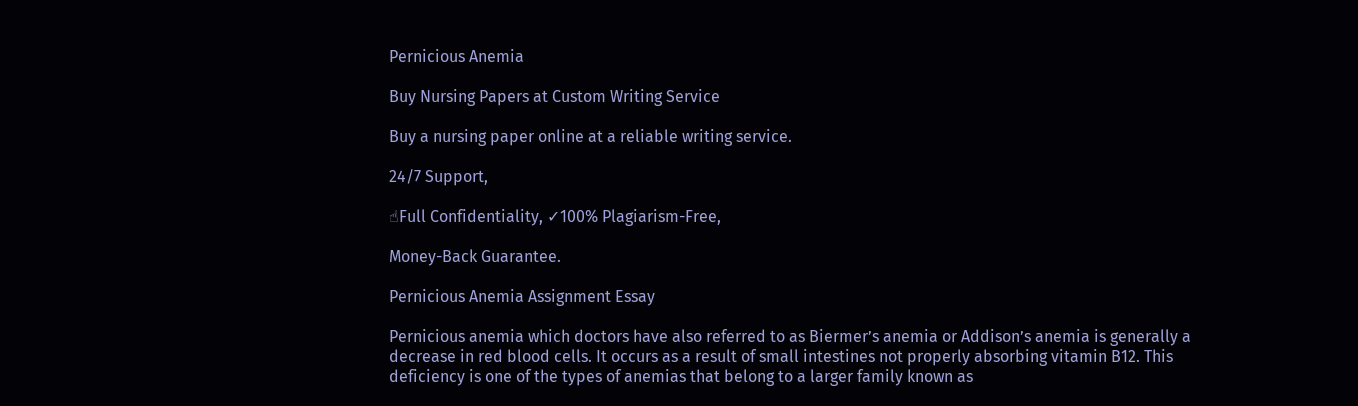Pernicious Anemia

Buy Nursing Papers at Custom Writing Service

Buy a nursing paper online at a reliable writing service.

24/7 Support,

☝Full Confidentiality, ✓100% Plagiarism-Free,

Money-Back Guarantee.

Pernicious Anemia Assignment Essay

Pernicious anemia which doctors have also referred to as Biermer’s anemia or Addison’s anemia is generally a decrease in red blood cells. It occurs as a result of small intestines not properly absorbing vitamin B12. This deficiency is one of the types of anemias that belong to a larger family known as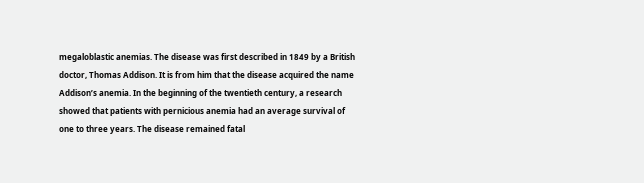megaloblastic anemias. The disease was first described in 1849 by a British doctor, Thomas Addison. It is from him that the disease acquired the name Addison’s anemia. In the beginning of the twentieth century, a research showed that patients with pernicious anemia had an average survival of one to three years. The disease remained fatal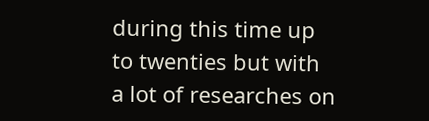during this time up to twenties but with a lot of researches on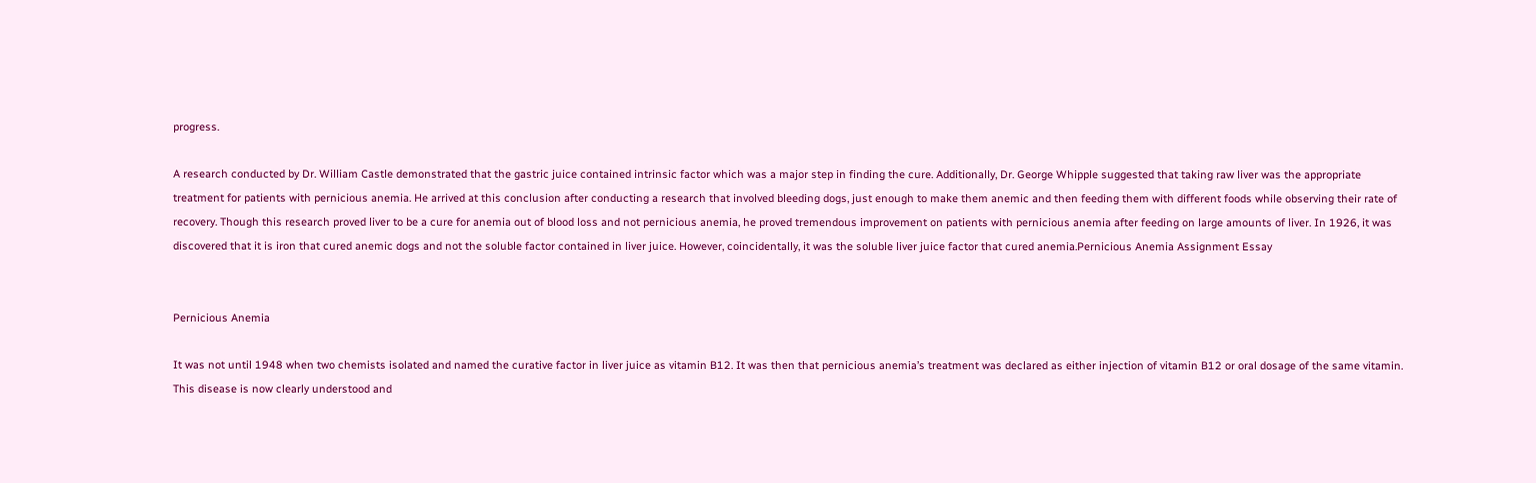progress.

A research conducted by Dr. William Castle demonstrated that the gastric juice contained intrinsic factor which was a major step in finding the cure. Additionally, Dr. George Whipple suggested that taking raw liver was the appropriate treatment for patients with pernicious anemia. He arrived at this conclusion after conducting a research that involved bleeding dogs, just enough to make them anemic and then feeding them with different foods while observing their rate of recovery. Though this research proved liver to be a cure for anemia out of blood loss and not pernicious anemia, he proved tremendous improvement on patients with pernicious anemia after feeding on large amounts of liver. In 1926, it was discovered that it is iron that cured anemic dogs and not the soluble factor contained in liver juice. However, coincidentally, it was the soluble liver juice factor that cured anemia.Pernicious Anemia Assignment Essay


Pernicious Anemia

It was not until 1948 when two chemists isolated and named the curative factor in liver juice as vitamin B12. It was then that pernicious anemia’s treatment was declared as either injection of vitamin B12 or oral dosage of the same vitamin. This disease is now clearly understood and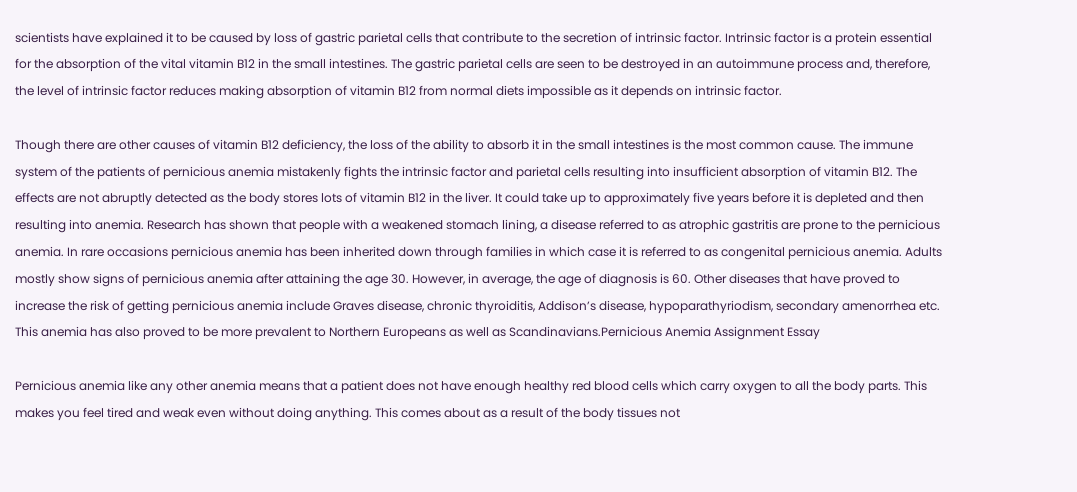scientists have explained it to be caused by loss of gastric parietal cells that contribute to the secretion of intrinsic factor. Intrinsic factor is a protein essential for the absorption of the vital vitamin B12 in the small intestines. The gastric parietal cells are seen to be destroyed in an autoimmune process and, therefore, the level of intrinsic factor reduces making absorption of vitamin B12 from normal diets impossible as it depends on intrinsic factor.

Though there are other causes of vitamin B12 deficiency, the loss of the ability to absorb it in the small intestines is the most common cause. The immune system of the patients of pernicious anemia mistakenly fights the intrinsic factor and parietal cells resulting into insufficient absorption of vitamin B12. The effects are not abruptly detected as the body stores lots of vitamin B12 in the liver. It could take up to approximately five years before it is depleted and then resulting into anemia. Research has shown that people with a weakened stomach lining, a disease referred to as atrophic gastritis are prone to the pernicious anemia. In rare occasions pernicious anemia has been inherited down through families in which case it is referred to as congenital pernicious anemia. Adults mostly show signs of pernicious anemia after attaining the age 30. However, in average, the age of diagnosis is 60. Other diseases that have proved to increase the risk of getting pernicious anemia include Graves disease, chronic thyroiditis, Addison’s disease, hypoparathyriodism, secondary amenorrhea etc. This anemia has also proved to be more prevalent to Northern Europeans as well as Scandinavians.Pernicious Anemia Assignment Essay

Pernicious anemia like any other anemia means that a patient does not have enough healthy red blood cells which carry oxygen to all the body parts. This makes you feel tired and weak even without doing anything. This comes about as a result of the body tissues not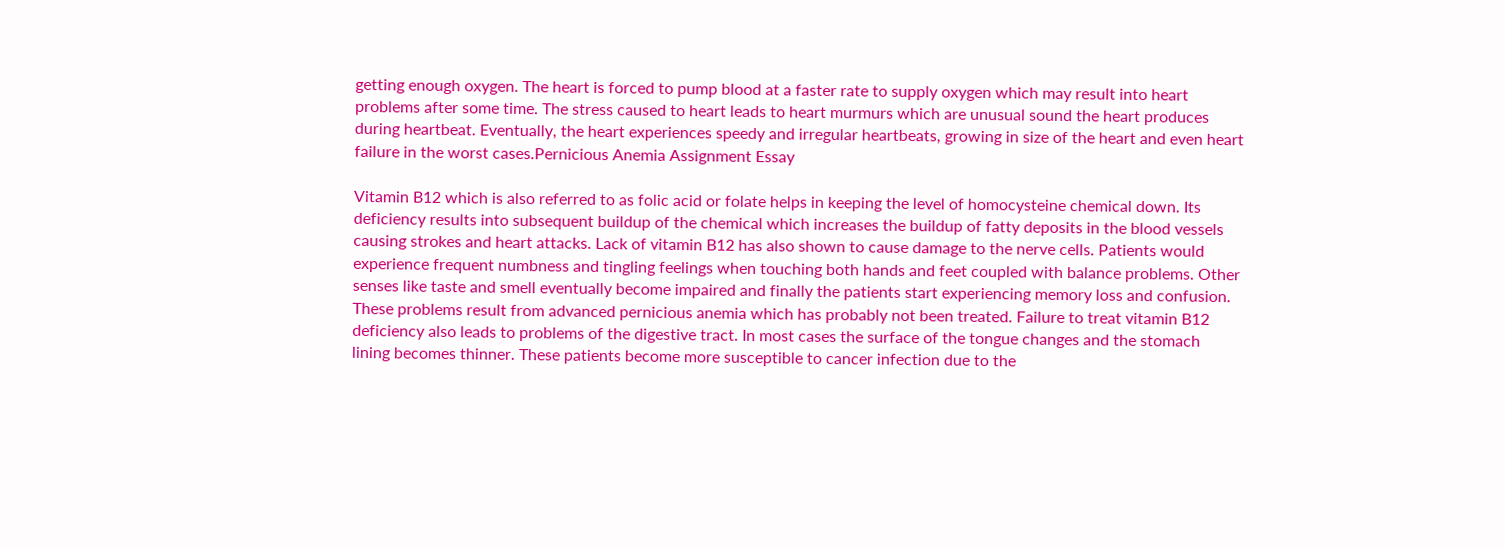getting enough oxygen. The heart is forced to pump blood at a faster rate to supply oxygen which may result into heart problems after some time. The stress caused to heart leads to heart murmurs which are unusual sound the heart produces during heartbeat. Eventually, the heart experiences speedy and irregular heartbeats, growing in size of the heart and even heart failure in the worst cases.Pernicious Anemia Assignment Essay

Vitamin B12 which is also referred to as folic acid or folate helps in keeping the level of homocysteine chemical down. Its deficiency results into subsequent buildup of the chemical which increases the buildup of fatty deposits in the blood vessels causing strokes and heart attacks. Lack of vitamin B12 has also shown to cause damage to the nerve cells. Patients would experience frequent numbness and tingling feelings when touching both hands and feet coupled with balance problems. Other senses like taste and smell eventually become impaired and finally the patients start experiencing memory loss and confusion. These problems result from advanced pernicious anemia which has probably not been treated. Failure to treat vitamin B12 deficiency also leads to problems of the digestive tract. In most cases the surface of the tongue changes and the stomach lining becomes thinner. These patients become more susceptible to cancer infection due to the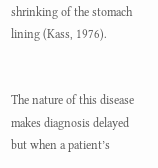shrinking of the stomach lining (Kass, 1976).


The nature of this disease makes diagnosis delayed but when a patient’s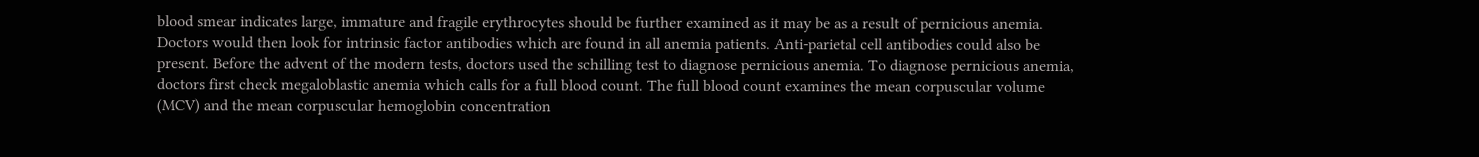blood smear indicates large, immature and fragile erythrocytes should be further examined as it may be as a result of pernicious anemia. Doctors would then look for intrinsic factor antibodies which are found in all anemia patients. Anti-parietal cell antibodies could also be present. Before the advent of the modern tests, doctors used the schilling test to diagnose pernicious anemia. To diagnose pernicious anemia, doctors first check megaloblastic anemia which calls for a full blood count. The full blood count examines the mean corpuscular volume (MCV) and the mean corpuscular hemoglobin concentration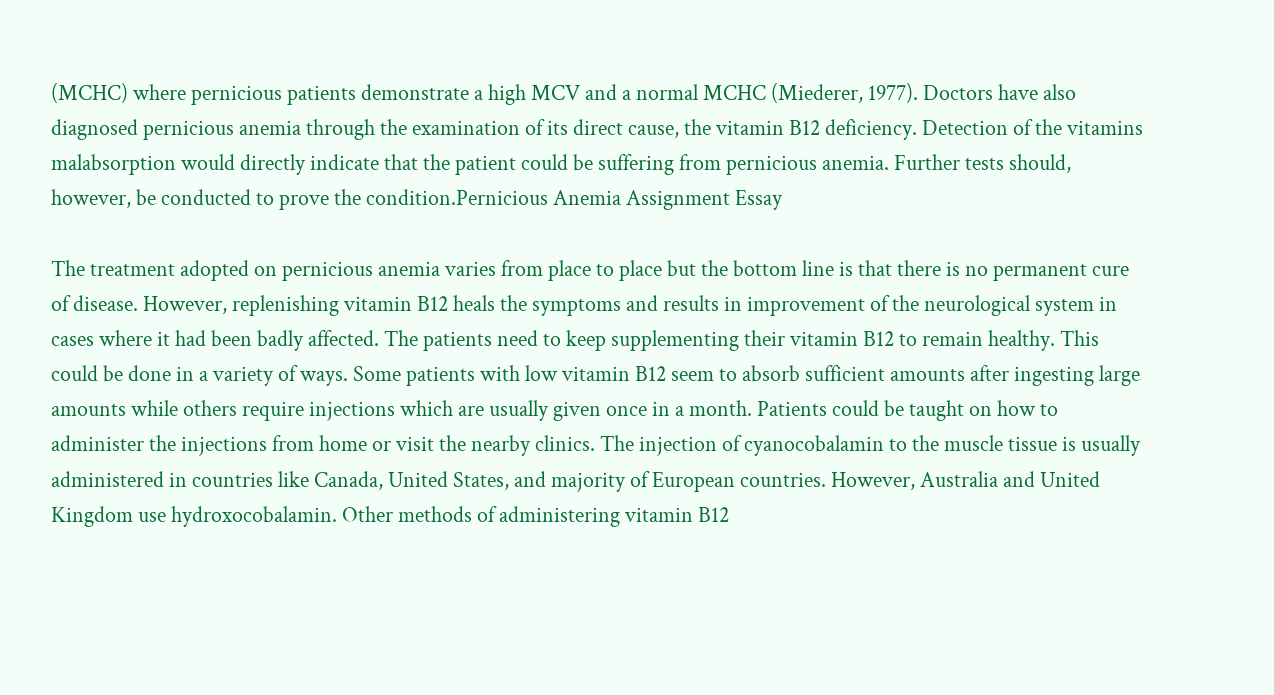(MCHC) where pernicious patients demonstrate a high MCV and a normal MCHC (Miederer, 1977). Doctors have also diagnosed pernicious anemia through the examination of its direct cause, the vitamin B12 deficiency. Detection of the vitamins malabsorption would directly indicate that the patient could be suffering from pernicious anemia. Further tests should, however, be conducted to prove the condition.Pernicious Anemia Assignment Essay

The treatment adopted on pernicious anemia varies from place to place but the bottom line is that there is no permanent cure of disease. However, replenishing vitamin B12 heals the symptoms and results in improvement of the neurological system in cases where it had been badly affected. The patients need to keep supplementing their vitamin B12 to remain healthy. This could be done in a variety of ways. Some patients with low vitamin B12 seem to absorb sufficient amounts after ingesting large amounts while others require injections which are usually given once in a month. Patients could be taught on how to administer the injections from home or visit the nearby clinics. The injection of cyanocobalamin to the muscle tissue is usually administered in countries like Canada, United States, and majority of European countries. However, Australia and United Kingdom use hydroxocobalamin. Other methods of administering vitamin B12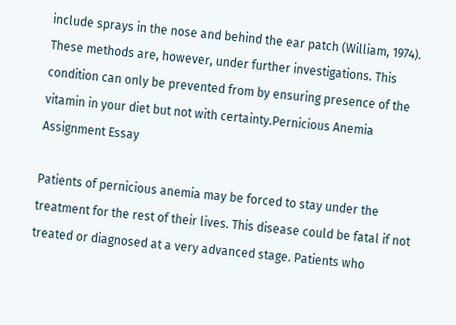include sprays in the nose and behind the ear patch (William, 1974). These methods are, however, under further investigations. This condition can only be prevented from by ensuring presence of the vitamin in your diet but not with certainty.Pernicious Anemia Assignment Essay

Patients of pernicious anemia may be forced to stay under the treatment for the rest of their lives. This disease could be fatal if not treated or diagnosed at a very advanced stage. Patients who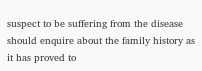suspect to be suffering from the disease should enquire about the family history as it has proved to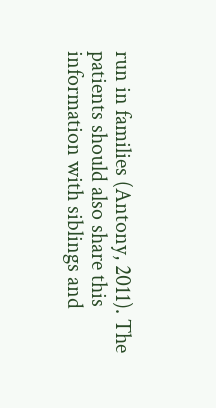run in families (Antony, 2011). The patients should also share this information with siblings and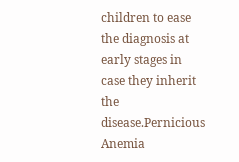children to ease the diagnosis at early stages in case they inherit the disease.Pernicious Anemia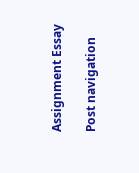Assignment Essay

Post navigation